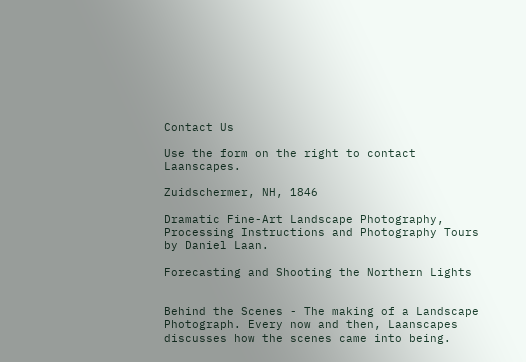Contact Us

Use the form on the right to contact Laanscapes.

Zuidschermer, NH, 1846

Dramatic Fine-Art Landscape Photography, Processing Instructions and Photography Tours by Daniel Laan.

Forecasting and Shooting the Northern Lights


Behind the Scenes - The making of a Landscape Photograph. Every now and then, Laanscapes discusses how the scenes came into being.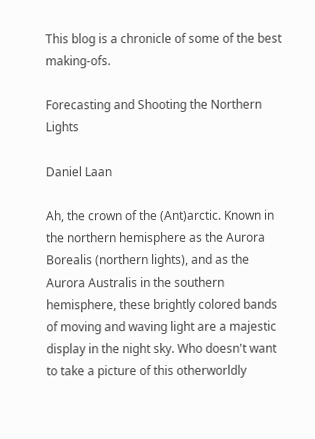This blog is a chronicle of some of the best making-ofs.

Forecasting and Shooting the Northern Lights

Daniel Laan

Ah, the crown of the (Ant)arctic. Known in the northern hemisphere as the Aurora Borealis (northern lights), and as the Aurora Australis in the southern hemisphere, these brightly colored bands of moving and waving light are a majestic display in the night sky. Who doesn't want to take a picture of this otherworldly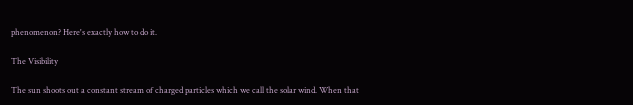phenomenon? Here's exactly how to do it.

The Visibility

The sun shoots out a constant stream of charged particles which we call the solar wind. When that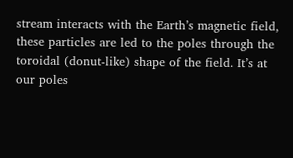stream interacts with the Earth’s magnetic field, these particles are led to the poles through the toroidal (donut-like) shape of the field. It’s at our poles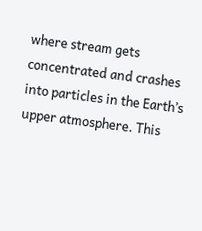where stream gets concentrated and crashes into particles in the Earth’s upper atmosphere. This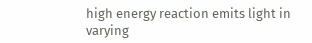high energy reaction emits light in varying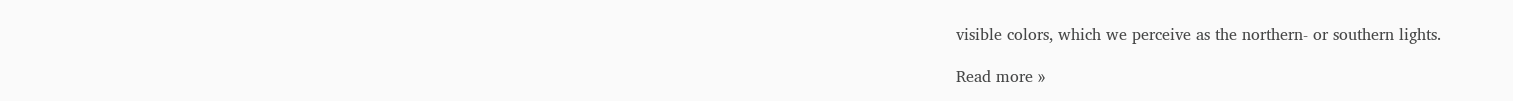visible colors, which we perceive as the northern- or southern lights.

Read more »